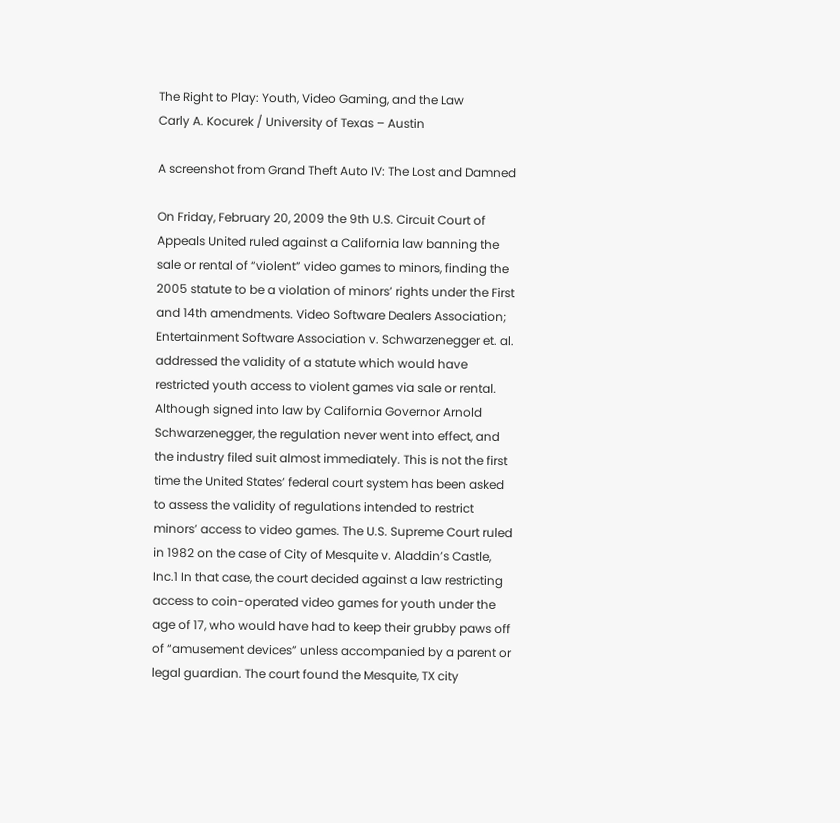The Right to Play: Youth, Video Gaming, and the Law
Carly A. Kocurek / University of Texas – Austin

A screenshot from Grand Theft Auto IV: The Lost and Damned

On Friday, February 20, 2009 the 9th U.S. Circuit Court of Appeals United ruled against a California law banning the sale or rental of “violent” video games to minors, finding the 2005 statute to be a violation of minors’ rights under the First and 14th amendments. Video Software Dealers Association; Entertainment Software Association v. Schwarzenegger et. al. addressed the validity of a statute which would have restricted youth access to violent games via sale or rental. Although signed into law by California Governor Arnold Schwarzenegger, the regulation never went into effect, and the industry filed suit almost immediately. This is not the first time the United States’ federal court system has been asked to assess the validity of regulations intended to restrict minors’ access to video games. The U.S. Supreme Court ruled in 1982 on the case of City of Mesquite v. Aladdin’s Castle, Inc.1 In that case, the court decided against a law restricting access to coin-operated video games for youth under the age of 17, who would have had to keep their grubby paws off of “amusement devices” unless accompanied by a parent or legal guardian. The court found the Mesquite, TX city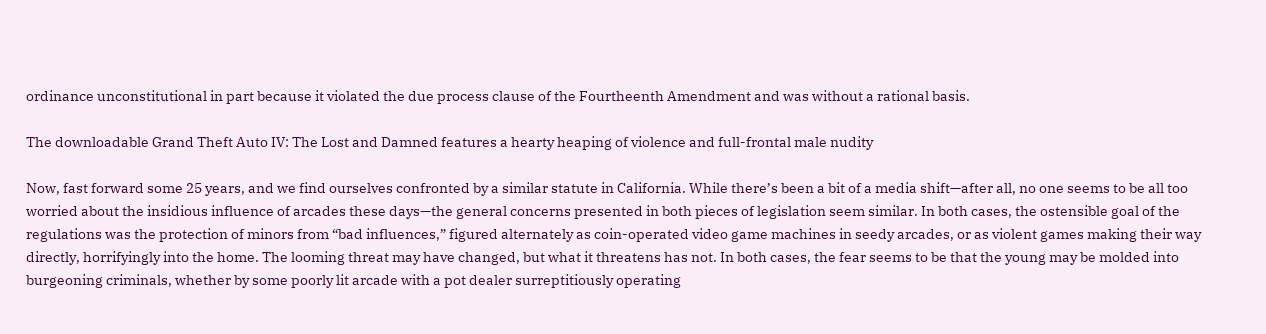ordinance unconstitutional in part because it violated the due process clause of the Fourtheenth Amendment and was without a rational basis.

The downloadable Grand Theft Auto IV: The Lost and Damned features a hearty heaping of violence and full-frontal male nudity

Now, fast forward some 25 years, and we find ourselves confronted by a similar statute in California. While there’s been a bit of a media shift—after all, no one seems to be all too worried about the insidious influence of arcades these days—the general concerns presented in both pieces of legislation seem similar. In both cases, the ostensible goal of the regulations was the protection of minors from “bad influences,” figured alternately as coin-operated video game machines in seedy arcades, or as violent games making their way directly, horrifyingly into the home. The looming threat may have changed, but what it threatens has not. In both cases, the fear seems to be that the young may be molded into burgeoning criminals, whether by some poorly lit arcade with a pot dealer surreptitiously operating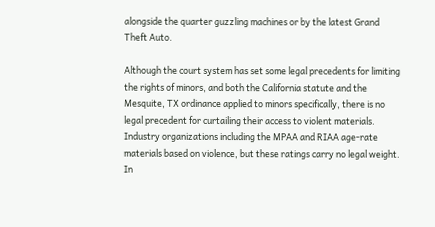alongside the quarter guzzling machines or by the latest Grand Theft Auto.

Although the court system has set some legal precedents for limiting the rights of minors, and both the California statute and the Mesquite, TX ordinance applied to minors specifically, there is no legal precedent for curtailing their access to violent materials. Industry organizations including the MPAA and RIAA age-rate materials based on violence, but these ratings carry no legal weight. In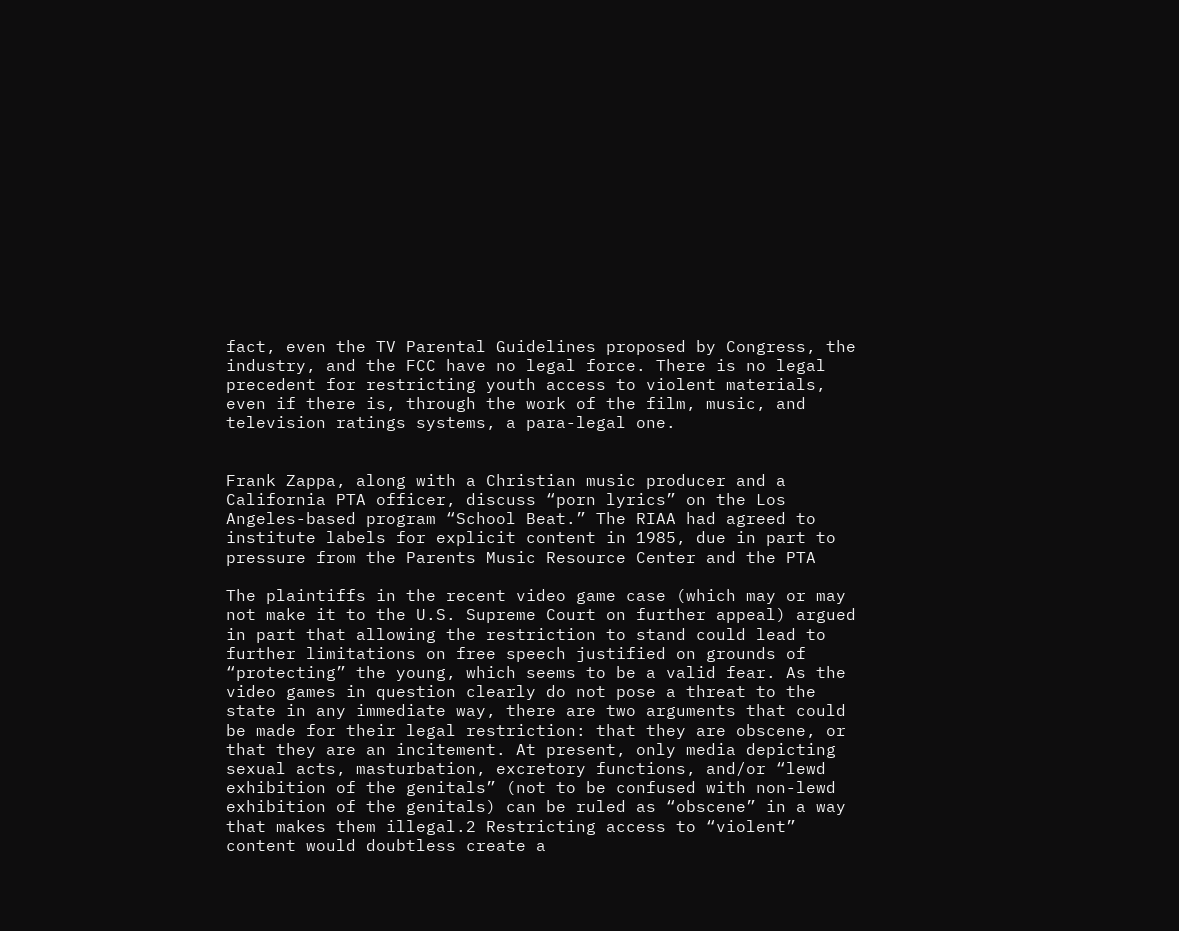fact, even the TV Parental Guidelines proposed by Congress, the industry, and the FCC have no legal force. There is no legal precedent for restricting youth access to violent materials, even if there is, through the work of the film, music, and television ratings systems, a para-legal one.


Frank Zappa, along with a Christian music producer and a California PTA officer, discuss “porn lyrics” on the Los Angeles-based program “School Beat.” The RIAA had agreed to institute labels for explicit content in 1985, due in part to pressure from the Parents Music Resource Center and the PTA

The plaintiffs in the recent video game case (which may or may not make it to the U.S. Supreme Court on further appeal) argued in part that allowing the restriction to stand could lead to further limitations on free speech justified on grounds of “protecting” the young, which seems to be a valid fear. As the video games in question clearly do not pose a threat to the state in any immediate way, there are two arguments that could be made for their legal restriction: that they are obscene, or that they are an incitement. At present, only media depicting sexual acts, masturbation, excretory functions, and/or “lewd exhibition of the genitals” (not to be confused with non-lewd exhibition of the genitals) can be ruled as “obscene” in a way that makes them illegal.2 Restricting access to “violent” content would doubtless create a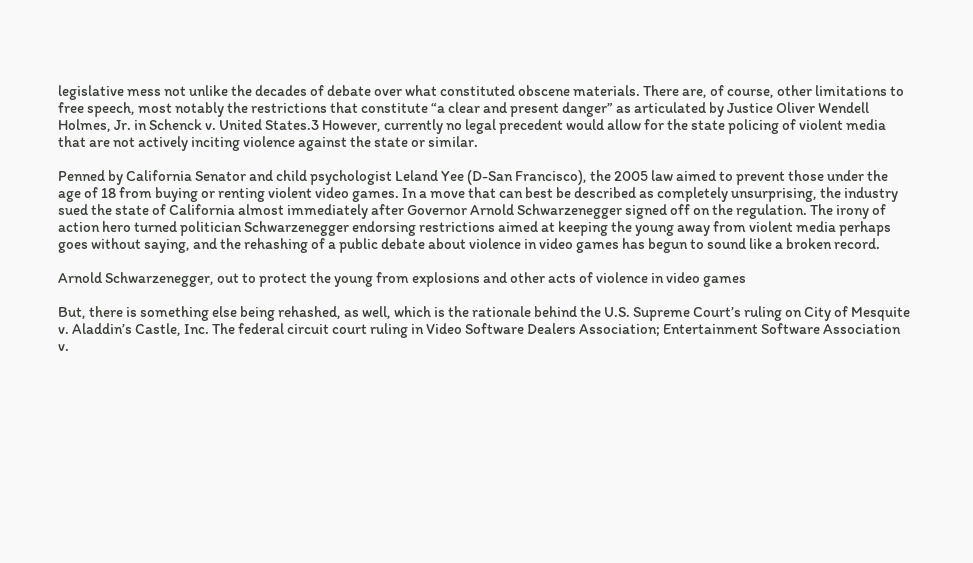legislative mess not unlike the decades of debate over what constituted obscene materials. There are, of course, other limitations to free speech, most notably the restrictions that constitute “a clear and present danger” as articulated by Justice Oliver Wendell Holmes, Jr. in Schenck v. United States.3 However, currently no legal precedent would allow for the state policing of violent media that are not actively inciting violence against the state or similar.

Penned by California Senator and child psychologist Leland Yee (D-San Francisco), the 2005 law aimed to prevent those under the age of 18 from buying or renting violent video games. In a move that can best be described as completely unsurprising, the industry sued the state of California almost immediately after Governor Arnold Schwarzenegger signed off on the regulation. The irony of action hero turned politician Schwarzenegger endorsing restrictions aimed at keeping the young away from violent media perhaps goes without saying, and the rehashing of a public debate about violence in video games has begun to sound like a broken record.

Arnold Schwarzenegger, out to protect the young from explosions and other acts of violence in video games

But, there is something else being rehashed, as well, which is the rationale behind the U.S. Supreme Court’s ruling on City of Mesquite v. Aladdin’s Castle, Inc. The federal circuit court ruling in Video Software Dealers Association; Entertainment Software Association v.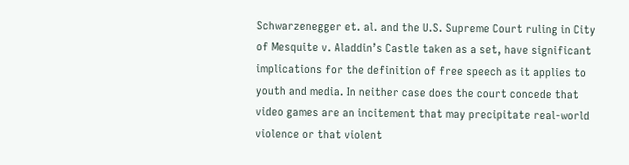Schwarzenegger et. al. and the U.S. Supreme Court ruling in City of Mesquite v. Aladdin’s Castle taken as a set, have significant implications for the definition of free speech as it applies to youth and media. In neither case does the court concede that video games are an incitement that may precipitate real-world violence or that violent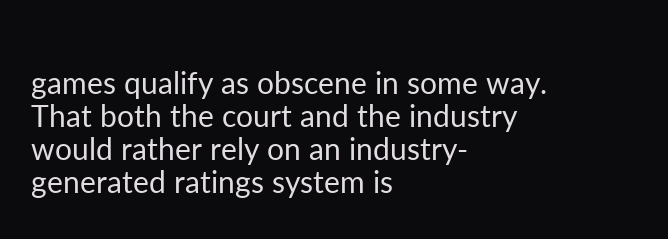games qualify as obscene in some way. That both the court and the industry would rather rely on an industry-generated ratings system is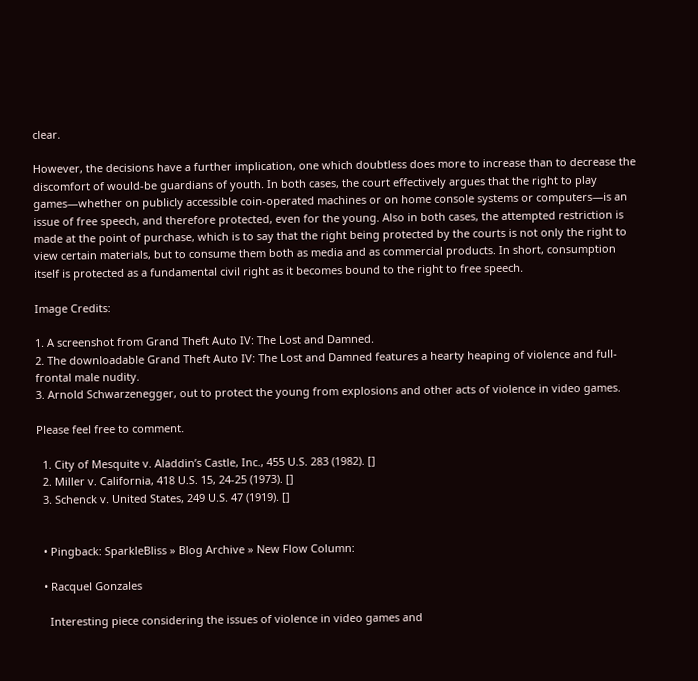clear.

However, the decisions have a further implication, one which doubtless does more to increase than to decrease the discomfort of would-be guardians of youth. In both cases, the court effectively argues that the right to play games—whether on publicly accessible coin-operated machines or on home console systems or computers—is an issue of free speech, and therefore protected, even for the young. Also in both cases, the attempted restriction is made at the point of purchase, which is to say that the right being protected by the courts is not only the right to view certain materials, but to consume them both as media and as commercial products. In short, consumption itself is protected as a fundamental civil right as it becomes bound to the right to free speech.

Image Credits:

1. A screenshot from Grand Theft Auto IV: The Lost and Damned.
2. The downloadable Grand Theft Auto IV: The Lost and Damned features a hearty heaping of violence and full-frontal male nudity.
3. Arnold Schwarzenegger, out to protect the young from explosions and other acts of violence in video games.

Please feel free to comment.

  1. City of Mesquite v. Aladdin’s Castle, Inc., 455 U.S. 283 (1982). []
  2. Miller v. California, 418 U.S. 15, 24-25 (1973). []
  3. Schenck v. United States, 249 U.S. 47 (1919). []


  • Pingback: SparkleBliss » Blog Archive » New Flow Column:

  • Racquel Gonzales

    Interesting piece considering the issues of violence in video games and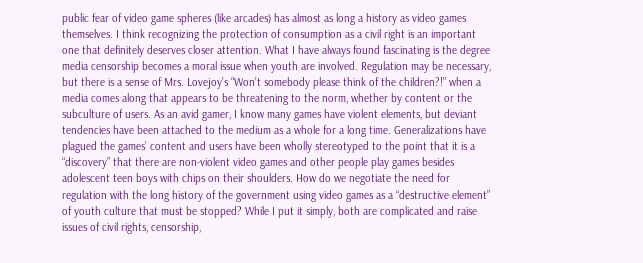public fear of video game spheres (like arcades) has almost as long a history as video games themselves. I think recognizing the protection of consumption as a civil right is an important one that definitely deserves closer attention. What I have always found fascinating is the degree media censorship becomes a moral issue when youth are involved. Regulation may be necessary, but there is a sense of Mrs. Lovejoy’s “Won’t somebody please think of the children?!” when a media comes along that appears to be threatening to the norm, whether by content or the subculture of users. As an avid gamer, I know many games have violent elements, but deviant tendencies have been attached to the medium as a whole for a long time. Generalizations have plagued the games’ content and users have been wholly stereotyped to the point that it is a “discovery” that there are non-violent video games and other people play games besides adolescent teen boys with chips on their shoulders. How do we negotiate the need for regulation with the long history of the government using video games as a “destructive element” of youth culture that must be stopped? While I put it simply, both are complicated and raise issues of civil rights, censorship,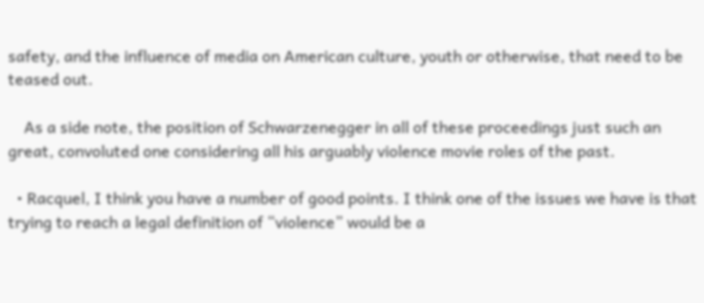safety, and the influence of media on American culture, youth or otherwise, that need to be teased out.

    As a side note, the position of Schwarzenegger in all of these proceedings just such an great, convoluted one considering all his arguably violence movie roles of the past.

  • Racquel, I think you have a number of good points. I think one of the issues we have is that trying to reach a legal definition of “violence” would be a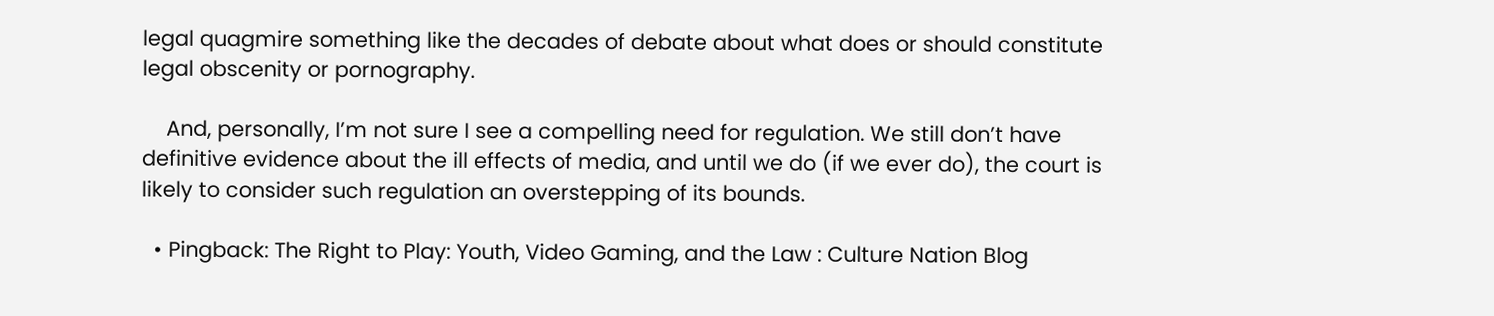legal quagmire something like the decades of debate about what does or should constitute legal obscenity or pornography.

    And, personally, I’m not sure I see a compelling need for regulation. We still don’t have definitive evidence about the ill effects of media, and until we do (if we ever do), the court is likely to consider such regulation an overstepping of its bounds.

  • Pingback: The Right to Play: Youth, Video Gaming, and the Law : Culture Nation Blog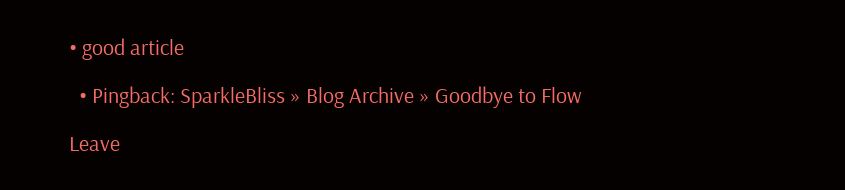• good article

  • Pingback: SparkleBliss » Blog Archive » Goodbye to Flow

Leave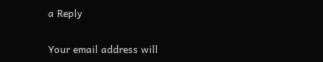a Reply

Your email address will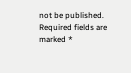not be published. Required fields are marked *